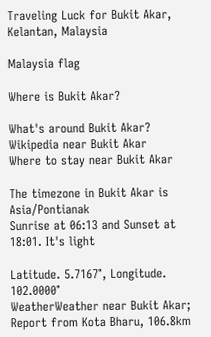Traveling Luck for Bukit Akar, Kelantan, Malaysia

Malaysia flag

Where is Bukit Akar?

What's around Bukit Akar?
Wikipedia near Bukit Akar
Where to stay near Bukit Akar

The timezone in Bukit Akar is Asia/Pontianak
Sunrise at 06:13 and Sunset at 18:01. It's light

Latitude. 5.7167°, Longitude. 102.0000°
WeatherWeather near Bukit Akar; Report from Kota Bharu, 106.8km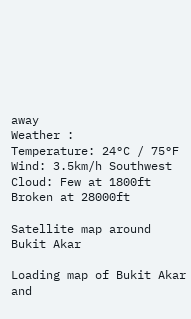away
Weather :
Temperature: 24°C / 75°F
Wind: 3.5km/h Southwest
Cloud: Few at 1800ft Broken at 28000ft

Satellite map around Bukit Akar

Loading map of Bukit Akar and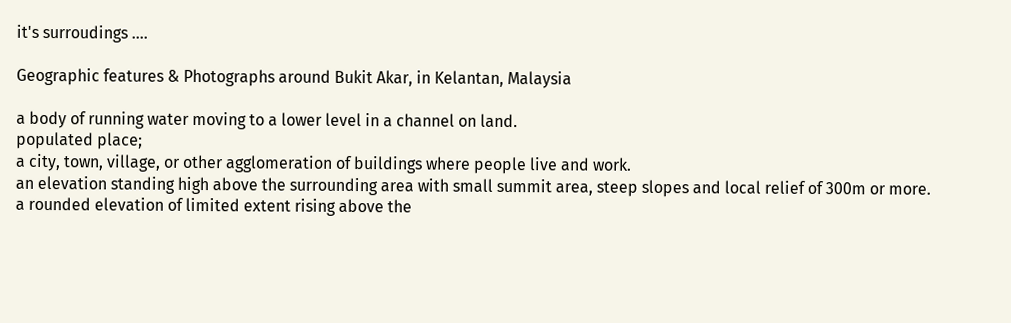it's surroudings ....

Geographic features & Photographs around Bukit Akar, in Kelantan, Malaysia

a body of running water moving to a lower level in a channel on land.
populated place;
a city, town, village, or other agglomeration of buildings where people live and work.
an elevation standing high above the surrounding area with small summit area, steep slopes and local relief of 300m or more.
a rounded elevation of limited extent rising above the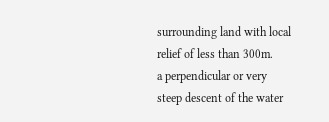surrounding land with local relief of less than 300m.
a perpendicular or very steep descent of the water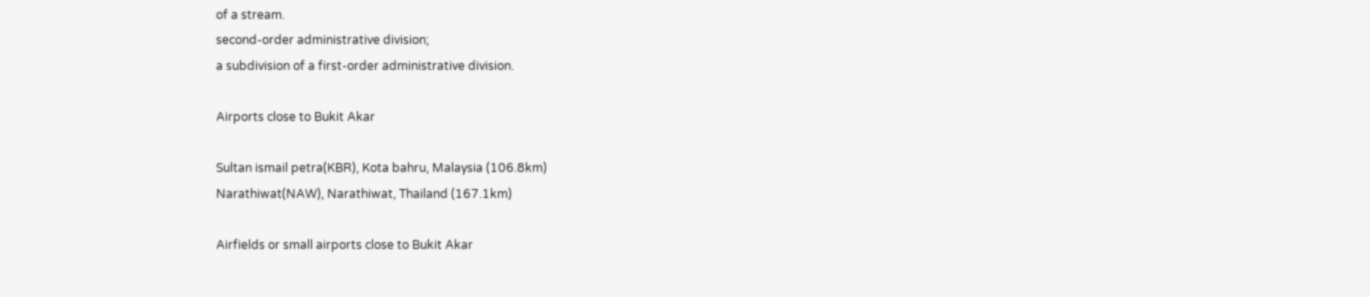of a stream.
second-order administrative division;
a subdivision of a first-order administrative division.

Airports close to Bukit Akar

Sultan ismail petra(KBR), Kota bahru, Malaysia (106.8km)
Narathiwat(NAW), Narathiwat, Thailand (167.1km)

Airfields or small airports close to Bukit Akar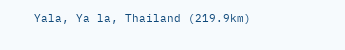Yala, Ya la, Thailand (219.9km)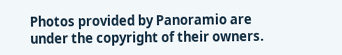Photos provided by Panoramio are under the copyright of their owners.